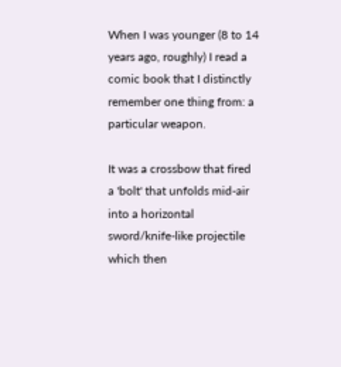When I was younger (8 to 14 years ago, roughly) I read a comic book that I distinctly remember one thing from: a particular weapon.

It was a crossbow that fired a 'bolt' that unfolds mid-air into a horizontal sword/knife-like projectile which then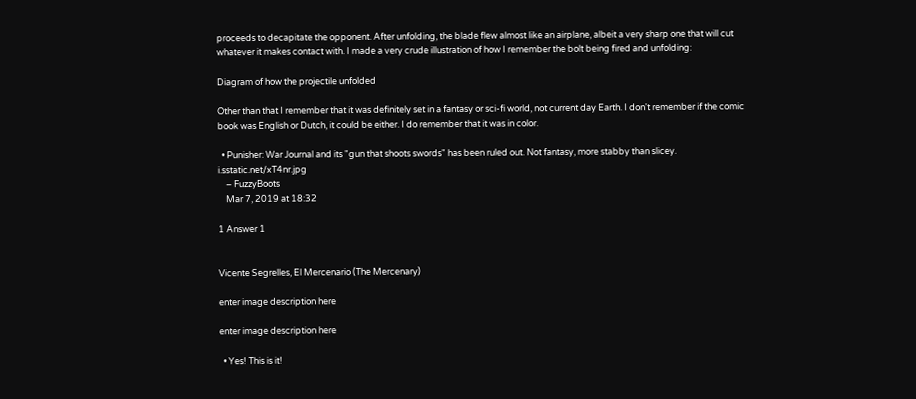proceeds to decapitate the opponent. After unfolding, the blade flew almost like an airplane, albeit a very sharp one that will cut whatever it makes contact with. I made a very crude illustration of how I remember the bolt being fired and unfolding:

Diagram of how the projectile unfolded

Other than that I remember that it was definitely set in a fantasy or sci-fi world, not current day Earth. I don't remember if the comic book was English or Dutch, it could be either. I do remember that it was in color.

  • Punisher: War Journal and its "gun that shoots swords" has been ruled out. Not fantasy, more stabby than slicey. i.sstatic.net/xT4nr.jpg
    – FuzzyBoots
    Mar 7, 2019 at 18:32

1 Answer 1


Vicente Segrelles, El Mercenario (The Mercenary)

enter image description here

enter image description here

  • Yes! This is it!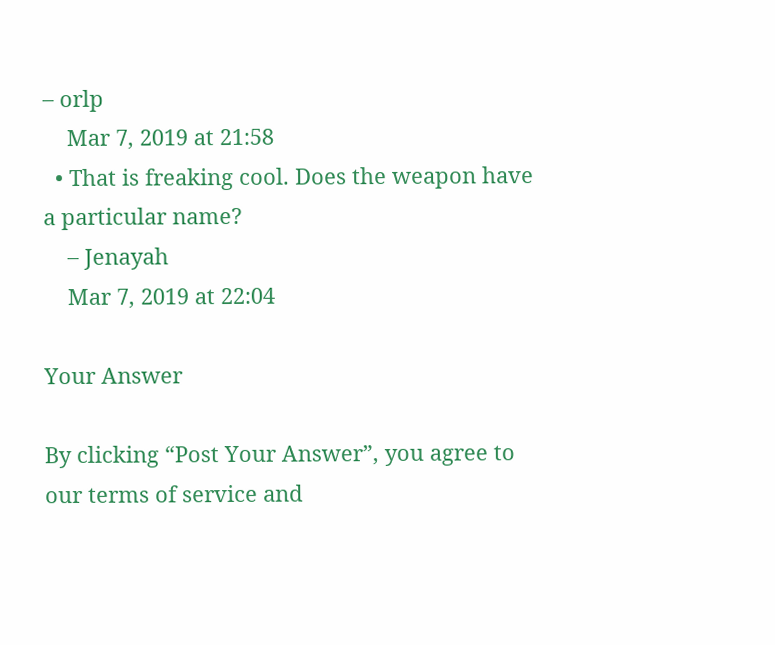– orlp
    Mar 7, 2019 at 21:58
  • That is freaking cool. Does the weapon have a particular name?
    – Jenayah
    Mar 7, 2019 at 22:04

Your Answer

By clicking “Post Your Answer”, you agree to our terms of service and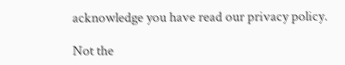acknowledge you have read our privacy policy.

Not the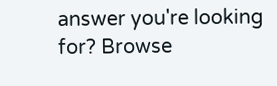answer you're looking for? Browse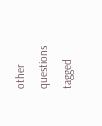other questions tagged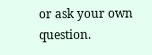or ask your own question.